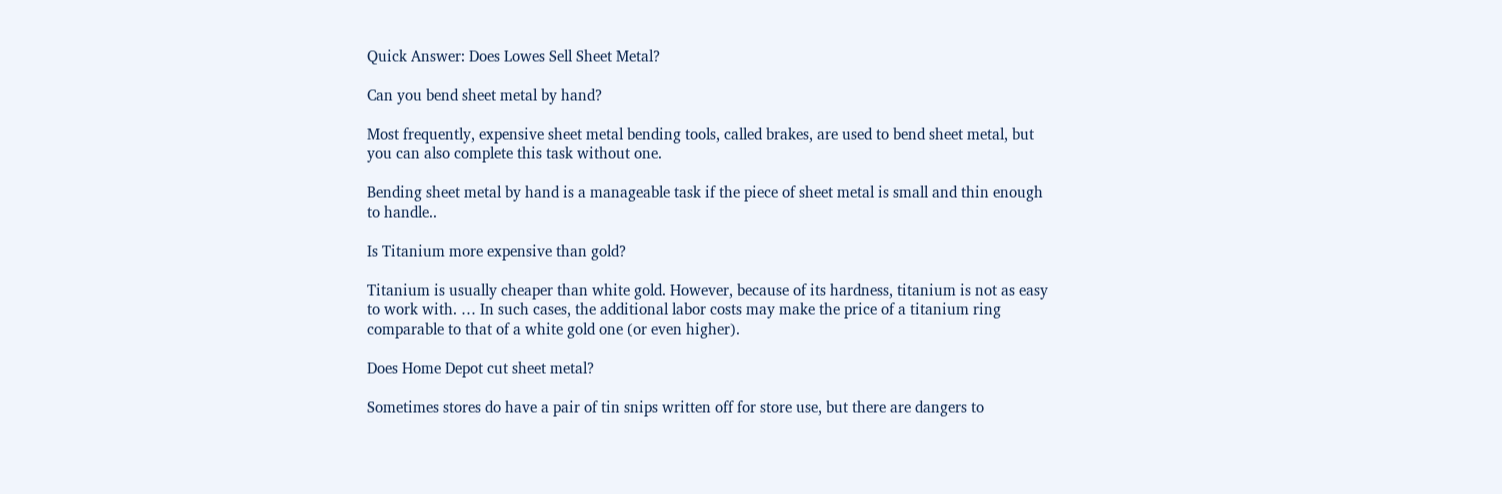Quick Answer: Does Lowes Sell Sheet Metal?

Can you bend sheet metal by hand?

Most frequently, expensive sheet metal bending tools, called brakes, are used to bend sheet metal, but you can also complete this task without one.

Bending sheet metal by hand is a manageable task if the piece of sheet metal is small and thin enough to handle..

Is Titanium more expensive than gold?

Titanium is usually cheaper than white gold. However, because of its hardness, titanium is not as easy to work with. … In such cases, the additional labor costs may make the price of a titanium ring comparable to that of a white gold one (or even higher).

Does Home Depot cut sheet metal?

Sometimes stores do have a pair of tin snips written off for store use, but there are dangers to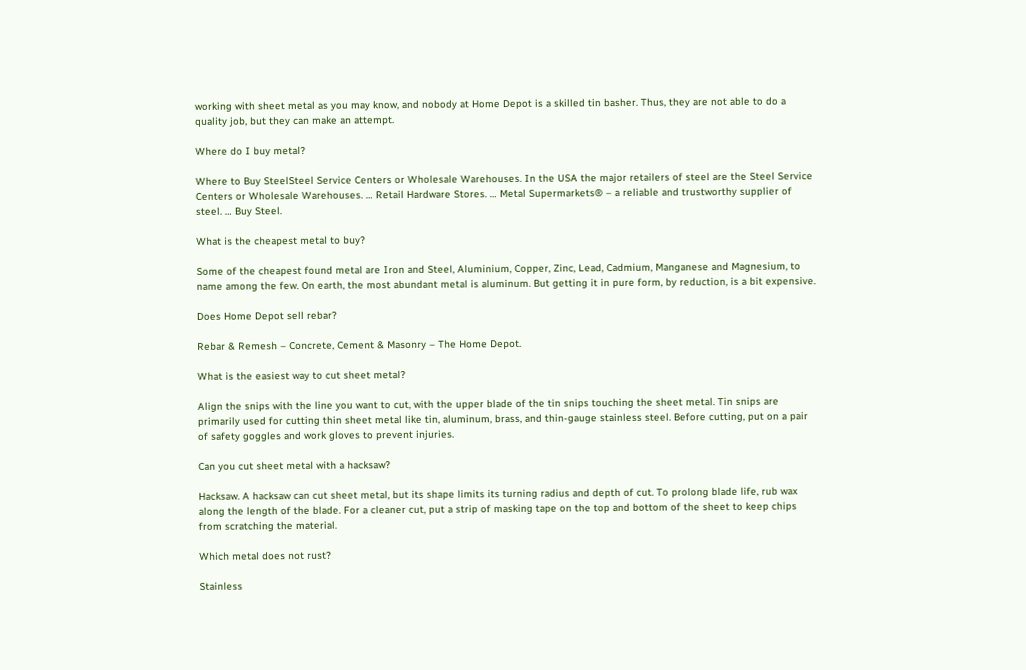working with sheet metal as you may know, and nobody at Home Depot is a skilled tin basher. Thus, they are not able to do a quality job, but they can make an attempt.

Where do I buy metal?

Where to Buy SteelSteel Service Centers or Wholesale Warehouses. In the USA the major retailers of steel are the Steel Service Centers or Wholesale Warehouses. … Retail Hardware Stores. … Metal Supermarkets® – a reliable and trustworthy supplier of steel. … Buy Steel.

What is the cheapest metal to buy?

Some of the cheapest found metal are Iron and Steel, Aluminium, Copper, Zinc, Lead, Cadmium, Manganese and Magnesium, to name among the few. On earth, the most abundant metal is aluminum. But getting it in pure form, by reduction, is a bit expensive.

Does Home Depot sell rebar?

Rebar & Remesh – Concrete, Cement & Masonry – The Home Depot.

What is the easiest way to cut sheet metal?

Align the snips with the line you want to cut, with the upper blade of the tin snips touching the sheet metal. Tin snips are primarily used for cutting thin sheet metal like tin, aluminum, brass, and thin-gauge stainless steel. Before cutting, put on a pair of safety goggles and work gloves to prevent injuries.

Can you cut sheet metal with a hacksaw?

Hacksaw. A hacksaw can cut sheet metal, but its shape limits its turning radius and depth of cut. To prolong blade life, rub wax along the length of the blade. For a cleaner cut, put a strip of masking tape on the top and bottom of the sheet to keep chips from scratching the material.

Which metal does not rust?

Stainless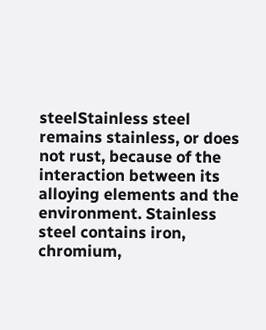steelStainless steel remains stainless, or does not rust, because of the interaction between its alloying elements and the environment. Stainless steel contains iron, chromium,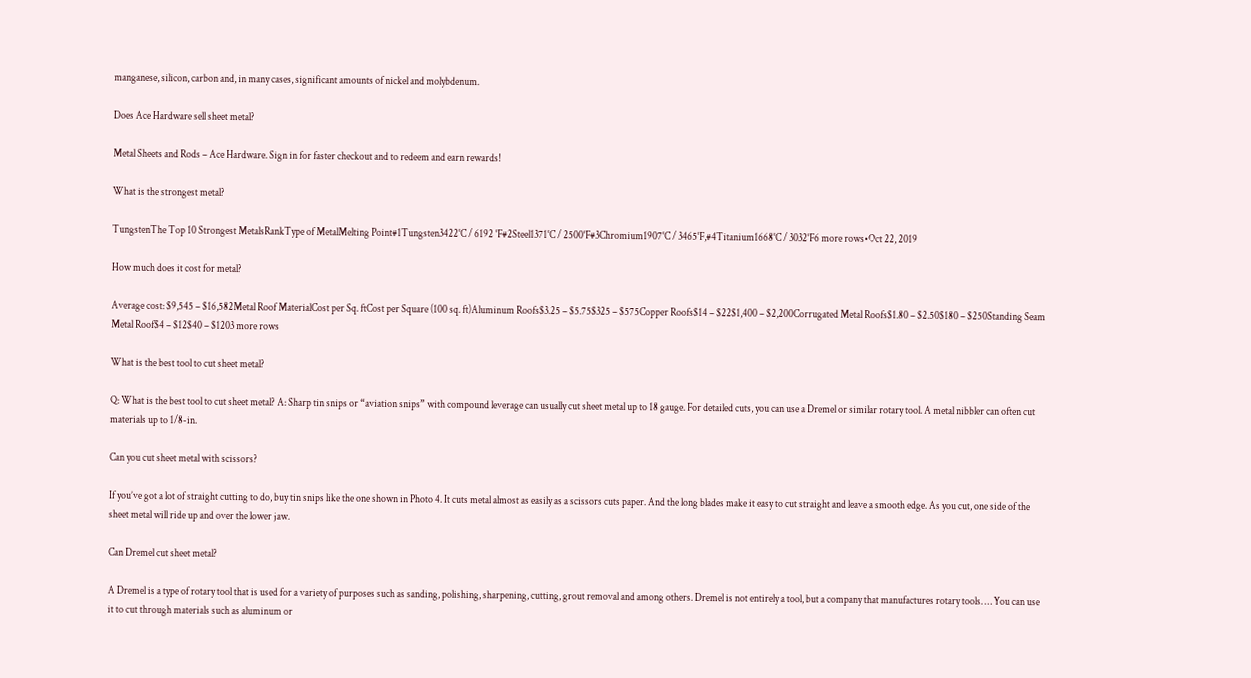manganese, silicon, carbon and, in many cases, significant amounts of nickel and molybdenum.

Does Ace Hardware sell sheet metal?

Metal Sheets and Rods – Ace Hardware. Sign in for faster checkout and to redeem and earn rewards!

What is the strongest metal?

TungstenThe Top 10 Strongest MetalsRankType of MetalMelting Point#1Tungsten3422°C / 6192 °F#2Steel1371°C / 2500°F#3Chromium1907°C / 3465°F,#4Titanium1668°C / 3032°F6 more rows•Oct 22, 2019

How much does it cost for metal?

Average cost: $9,545 – $16,582Metal Roof MaterialCost per Sq. ftCost per Square (100 sq. ft)Aluminum Roofs$3.25 – $5.75$325 – $575Copper Roofs$14 – $22$1,400 – $2,200Corrugated Metal Roofs$1.80 – $2.50$180 – $250Standing Seam Metal Roof$4 – $12$40 – $1203 more rows

What is the best tool to cut sheet metal?

Q: What is the best tool to cut sheet metal? A: Sharp tin snips or “aviation snips” with compound leverage can usually cut sheet metal up to 18 gauge. For detailed cuts, you can use a Dremel or similar rotary tool. A metal nibbler can often cut materials up to 1/8-in.

Can you cut sheet metal with scissors?

If you’ve got a lot of straight cutting to do, buy tin snips like the one shown in Photo 4. It cuts metal almost as easily as a scissors cuts paper. And the long blades make it easy to cut straight and leave a smooth edge. As you cut, one side of the sheet metal will ride up and over the lower jaw.

Can Dremel cut sheet metal?

A Dremel is a type of rotary tool that is used for a variety of purposes such as sanding, polishing, sharpening, cutting, grout removal and among others. Dremel is not entirely a tool, but a company that manufactures rotary tools. … You can use it to cut through materials such as aluminum or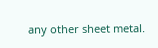any other sheet metal.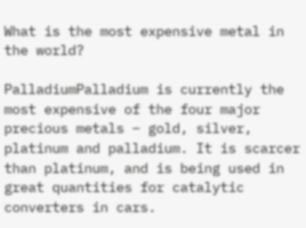What is the most expensive metal in the world?

PalladiumPalladium is currently the most expensive of the four major precious metals – gold, silver, platinum and palladium. It is scarcer than platinum, and is being used in great quantities for catalytic converters in cars.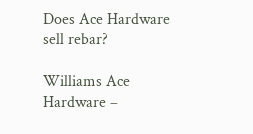Does Ace Hardware sell rebar?

Williams Ace Hardware –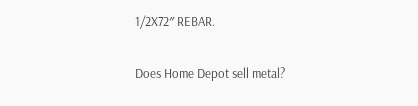1/2X72″ REBAR.

Does Home Depot sell metal?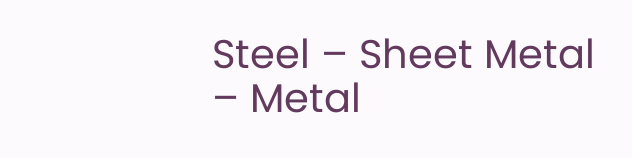Steel – Sheet Metal – Metal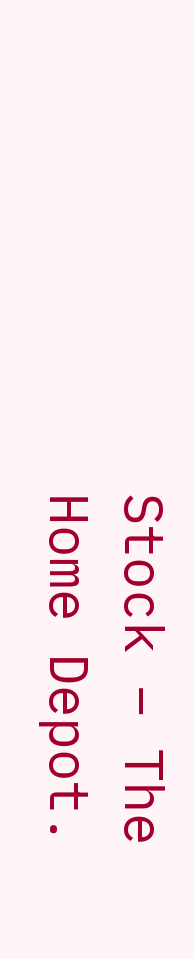Stock – The Home Depot.